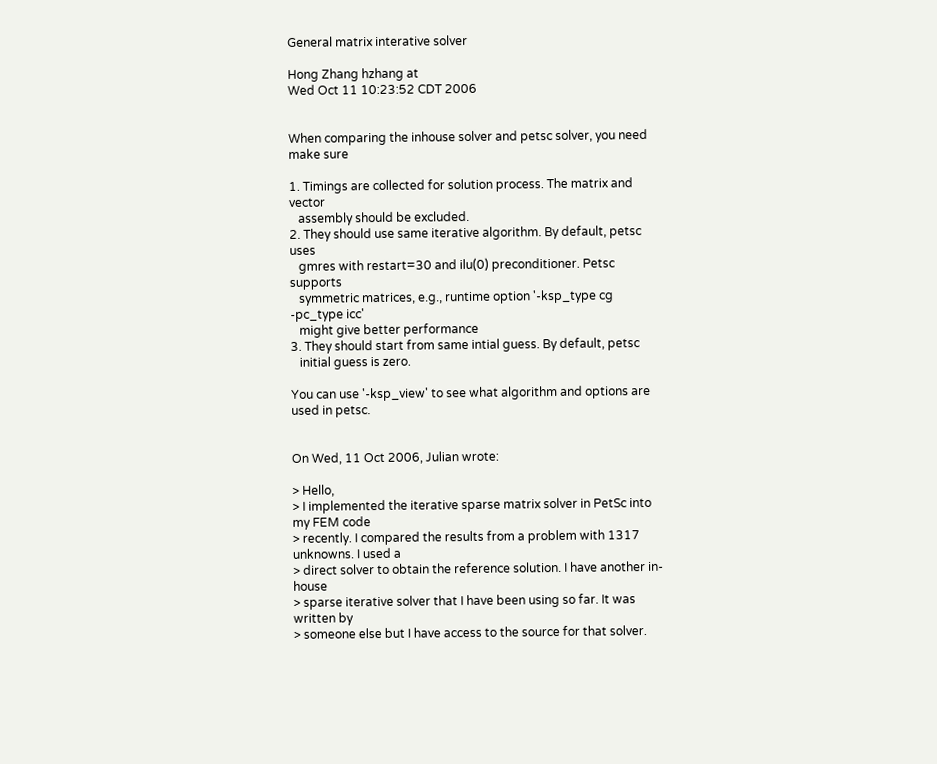General matrix interative solver

Hong Zhang hzhang at
Wed Oct 11 10:23:52 CDT 2006


When comparing the inhouse solver and petsc solver, you need
make sure

1. Timings are collected for solution process. The matrix and vector
   assembly should be excluded.
2. They should use same iterative algorithm. By default, petsc uses
   gmres with restart=30 and ilu(0) preconditioner. Petsc supports
   symmetric matrices, e.g., runtime option '-ksp_type cg -pc_type icc'
   might give better performance
3. They should start from same intial guess. By default, petsc
   initial guess is zero.

You can use '-ksp_view' to see what algorithm and options are
used in petsc.


On Wed, 11 Oct 2006, Julian wrote:

> Hello,
> I implemented the iterative sparse matrix solver in PetSc into my FEM code
> recently. I compared the results from a problem with 1317 unknowns. I used a
> direct solver to obtain the reference solution. I have another in-house
> sparse iterative solver that I have been using so far. It was written by
> someone else but I have access to the source for that solver.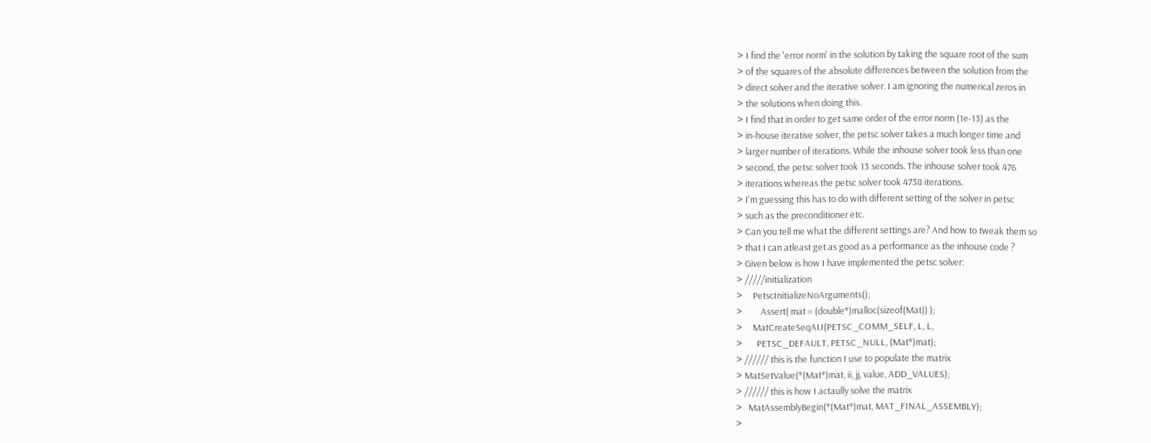> I find the 'error norm' in the solution by taking the square root of the sum
> of the squares of the absolute differences between the solution from the
> direct solver and the iterative solver. I am ignoring the numerical zeros in
> the solutions when doing this.
> I find that in order to get same order of the error norm (1e-13) as the
> in-house iterative solver, the petsc solver takes a much longer time and
> larger number of iterations. While the inhouse solver took less than one
> second, the petsc solver took 13 seconds. The inhouse solver took 476
> iterations whereas the petsc solver took 4738 iterations.
> I'm guessing this has to do with different setting of the solver in petsc
> such as the preconditioner etc.
> Can you tell me what the different settings are? And how to tweak them so
> that I can atleast get as good as a performance as the inhouse code ?
> Given below is how I have implemented the petsc solver:
> /////initialization
>     PetscInitializeNoArguments();
>         Assert( mat = (double*)malloc(sizeof(Mat)) );
>     MatCreateSeqAIJ(PETSC_COMM_SELF, L, L,
>       PETSC_DEFAULT, PETSC_NULL, (Mat*)mat);
> ////// this is the function I use to populate the matrix
> MatSetValue(*(Mat*)mat, ii, jj, value, ADD_VALUES);
> ////// this is how I actaully solve the matrix
>   MatAssemblyBegin(*(Mat*)mat, MAT_FINAL_ASSEMBLY);
>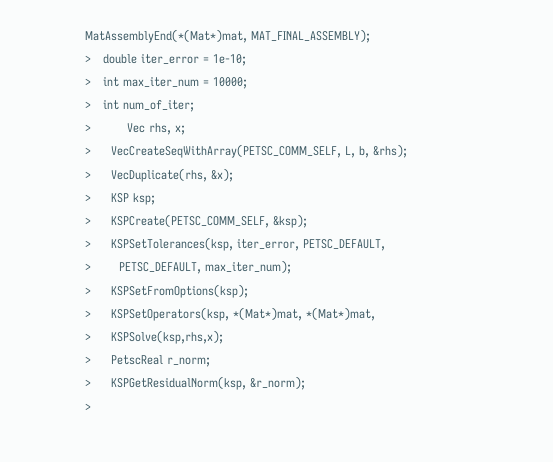MatAssemblyEnd(*(Mat*)mat, MAT_FINAL_ASSEMBLY);
>   double iter_error = 1e-10;
>   int max_iter_num = 10000;
>   int num_of_iter;
>         Vec rhs, x;
>     VecCreateSeqWithArray(PETSC_COMM_SELF, L, b, &rhs);
>     VecDuplicate(rhs, &x);
>     KSP ksp;
>     KSPCreate(PETSC_COMM_SELF, &ksp);
>     KSPSetTolerances(ksp, iter_error, PETSC_DEFAULT,
>       PETSC_DEFAULT, max_iter_num);
>     KSPSetFromOptions(ksp);
>     KSPSetOperators(ksp, *(Mat*)mat, *(Mat*)mat,
>     KSPSolve(ksp,rhs,x);
>     PetscReal r_norm;
>     KSPGetResidualNorm(ksp, &r_norm);
>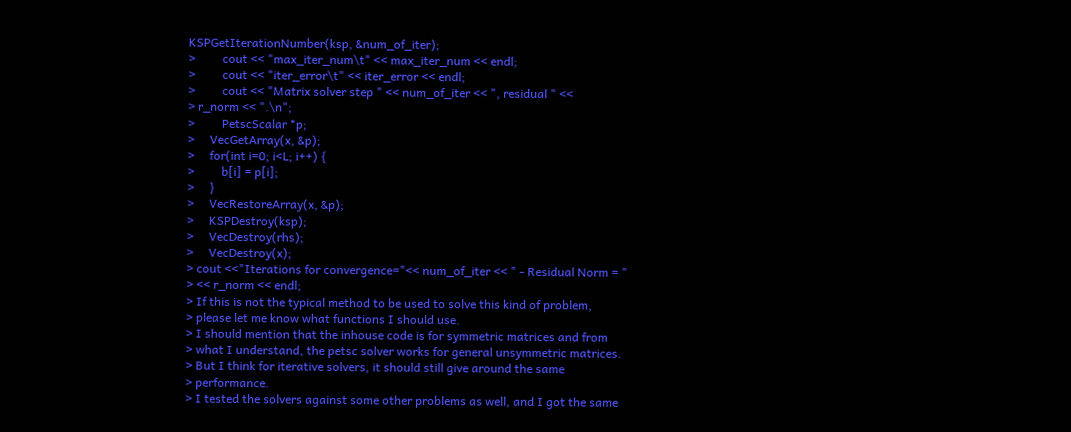KSPGetIterationNumber(ksp, &num_of_iter);
>         cout << "max_iter_num\t" << max_iter_num << endl;
>         cout << "iter_error\t" << iter_error << endl;
>         cout << "Matrix solver step " << num_of_iter << ", residual " <<
> r_norm << ".\n";
>         PetscScalar *p;
>     VecGetArray(x, &p);
>     for(int i=0; i<L; i++) {
>         b[i] = p[i];
>     }
>     VecRestoreArray(x, &p);
>     KSPDestroy(ksp);
>     VecDestroy(rhs);
>     VecDestroy(x);
> cout <<"Iterations for convergence="<< num_of_iter << " - Residual Norm = "
> << r_norm << endl;
> If this is not the typical method to be used to solve this kind of problem,
> please let me know what functions I should use.
> I should mention that the inhouse code is for symmetric matrices and from
> what I understand, the petsc solver works for general unsymmetric matrices.
> But I think for iterative solvers, it should still give around the same
> performance.
> I tested the solvers against some other problems as well, and I got the same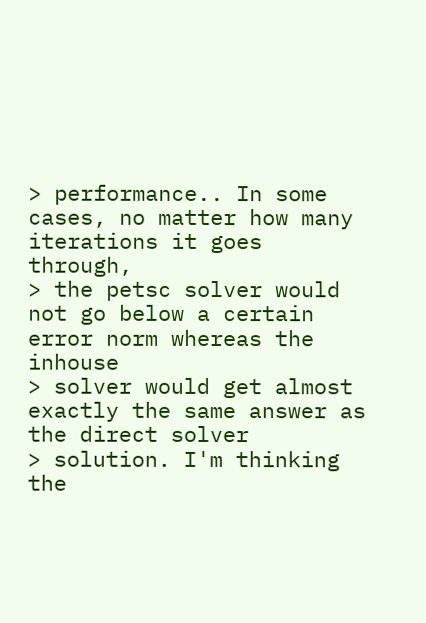> performance.. In some cases, no matter how many iterations it goes through,
> the petsc solver would not go below a certain error norm whereas the inhouse
> solver would get almost exactly the same answer as the direct solver
> solution. I'm thinking the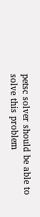petsc solver should be able to solve this problem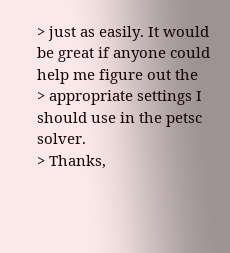> just as easily. It would be great if anyone could help me figure out the
> appropriate settings I should use in the petsc solver.
> Thanks,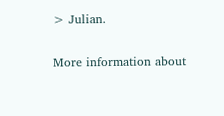> Julian.

More information about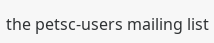the petsc-users mailing list